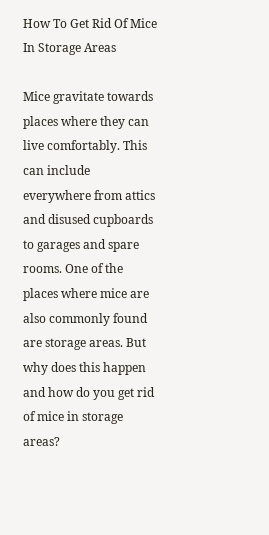How To Get Rid Of Mice In Storage Areas

Mice gravitate towards places where they can live comfortably. This can include everywhere from attics and disused cupboards to garages and spare rooms. One of the places where mice are also commonly found are storage areas. But why does this happen and how do you get rid of mice in storage areas?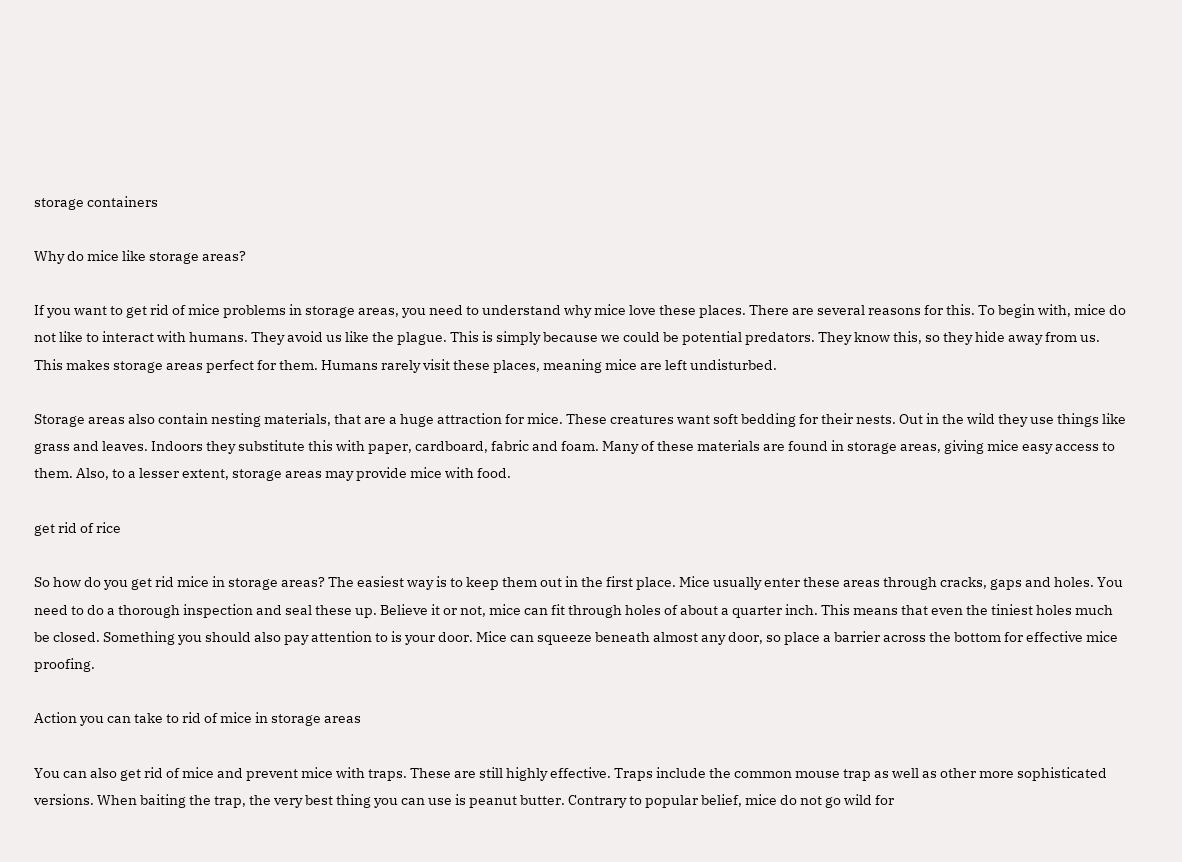storage containers

Why do mice like storage areas?

If you want to get rid of mice problems in storage areas, you need to understand why mice love these places. There are several reasons for this. To begin with, mice do not like to interact with humans. They avoid us like the plague. This is simply because we could be potential predators. They know this, so they hide away from us. This makes storage areas perfect for them. Humans rarely visit these places, meaning mice are left undisturbed.

Storage areas also contain nesting materials, that are a huge attraction for mice. These creatures want soft bedding for their nests. Out in the wild they use things like grass and leaves. Indoors they substitute this with paper, cardboard, fabric and foam. Many of these materials are found in storage areas, giving mice easy access to them. Also, to a lesser extent, storage areas may provide mice with food.

get rid of rice

So how do you get rid mice in storage areas? The easiest way is to keep them out in the first place. Mice usually enter these areas through cracks, gaps and holes. You need to do a thorough inspection and seal these up. Believe it or not, mice can fit through holes of about a quarter inch. This means that even the tiniest holes much be closed. Something you should also pay attention to is your door. Mice can squeeze beneath almost any door, so place a barrier across the bottom for effective mice proofing.

Action you can take to rid of mice in storage areas

You can also get rid of mice and prevent mice with traps. These are still highly effective. Traps include the common mouse trap as well as other more sophisticated versions. When baiting the trap, the very best thing you can use is peanut butter. Contrary to popular belief, mice do not go wild for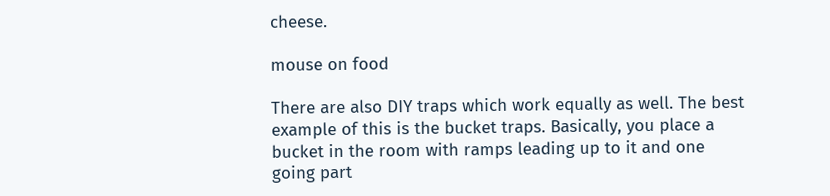cheese.

mouse on food

There are also DIY traps which work equally as well. The best example of this is the bucket traps. Basically, you place a bucket in the room with ramps leading up to it and one going part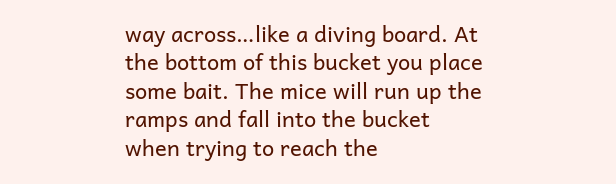way across…like a diving board. At the bottom of this bucket you place some bait. The mice will run up the ramps and fall into the bucket when trying to reach the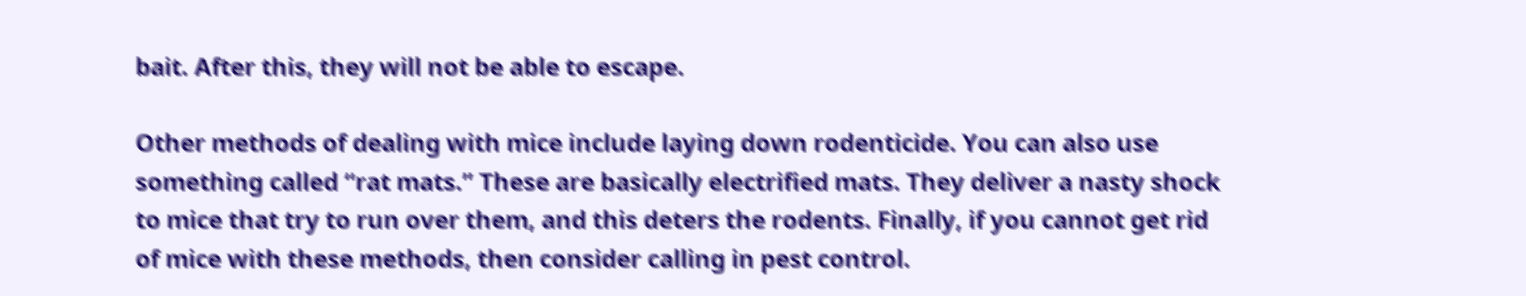bait. After this, they will not be able to escape.

Other methods of dealing with mice include laying down rodenticide. You can also use something called “rat mats.” These are basically electrified mats. They deliver a nasty shock to mice that try to run over them, and this deters the rodents. Finally, if you cannot get rid of mice with these methods, then consider calling in pest control.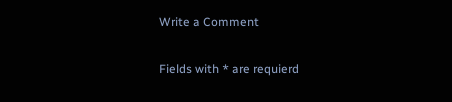Write a Comment

Fields with * are requierd